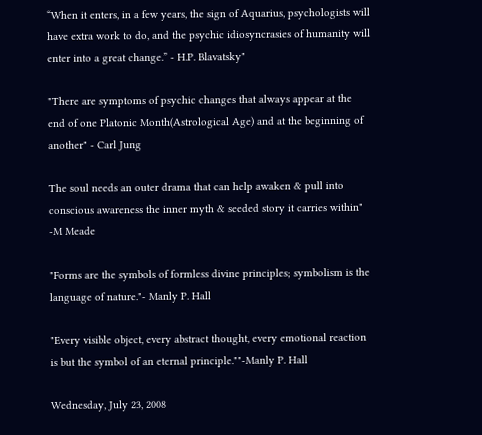“When it enters, in a few years, the sign of Aquarius, psychologists will have extra work to do, and the psychic idiosyncrasies of humanity will enter into a great change.” - H.P. Blavatsky"

"There are symptoms of psychic changes that always appear at the end of one Platonic Month(Astrological Age) and at the beginning of another" - Carl Jung

The soul needs an outer drama that can help awaken & pull into conscious awareness the inner myth & seeded story it carries within" -M Meade

"Forms are the symbols of formless divine principles; symbolism is the language of nature."- Manly P. Hall

"Every visible object, every abstract thought, every emotional reaction is but the symbol of an eternal principle.""-Manly P. Hall

Wednesday, July 23, 2008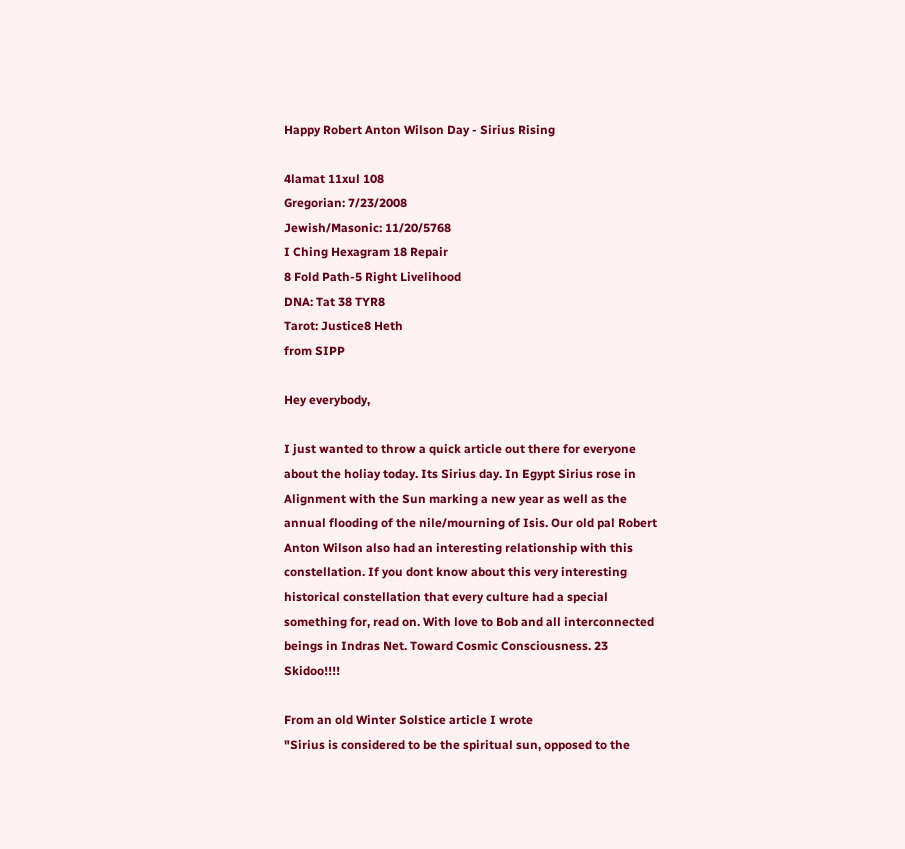Happy Robert Anton Wilson Day - Sirius Rising

4lamat 11xul 108
Gregorian: 7/23/2008
Jewish/Masonic: 11/20/5768
I Ching Hexagram 18 Repair
8 Fold Path-5 Right Livelihood
DNA: Tat 38 TYR8
Tarot: Justice8 Heth
from SIPP

Hey everybody,

I just wanted to throw a quick article out there for everyone about the holiay today. Its Sirius day. In Egypt Sirius rose in Alignment with the Sun marking a new year as well as the annual flooding of the nile/mourning of Isis. Our old pal Robert Anton Wilson also had an interesting relationship with this constellation. If you dont know about this very interesting historical constellation that every culture had a special something for, read on. With love to Bob and all interconnected beings in Indras Net. Toward Cosmic Consciousness. 23 Skidoo!!!!

From an old Winter Solstice article I wrote
"Sirius is considered to be the spiritual sun, opposed to the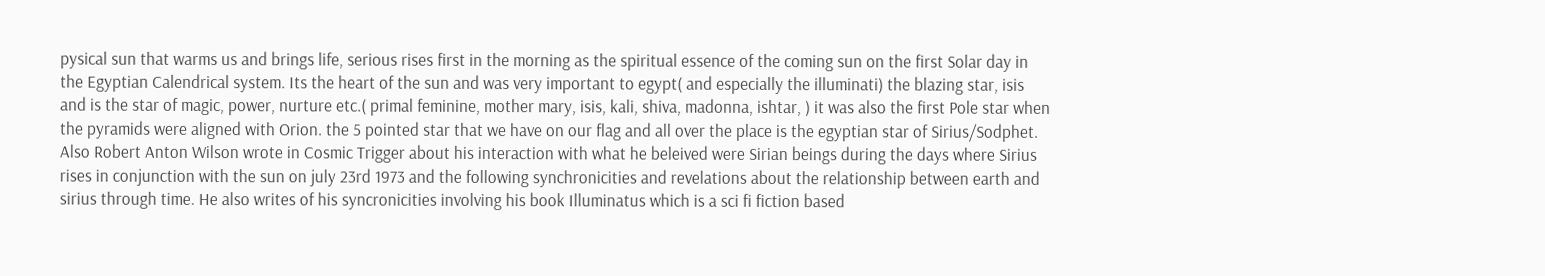pysical sun that warms us and brings life, serious rises first in the morning as the spiritual essence of the coming sun on the first Solar day in the Egyptian Calendrical system. Its the heart of the sun and was very important to egypt( and especially the illuminati) the blazing star, isis and is the star of magic, power, nurture etc.( primal feminine, mother mary, isis, kali, shiva, madonna, ishtar, ) it was also the first Pole star when the pyramids were aligned with Orion. the 5 pointed star that we have on our flag and all over the place is the egyptian star of Sirius/Sodphet. Also Robert Anton Wilson wrote in Cosmic Trigger about his interaction with what he beleived were Sirian beings during the days where Sirius rises in conjunction with the sun on july 23rd 1973 and the following synchronicities and revelations about the relationship between earth and sirius through time. He also writes of his syncronicities involving his book Illuminatus which is a sci fi fiction based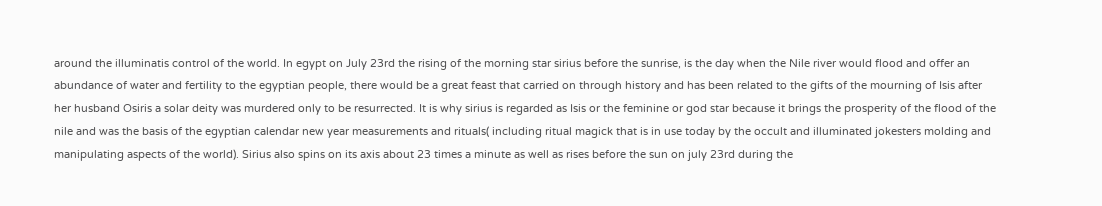around the illuminatis control of the world. In egypt on July 23rd the rising of the morning star sirius before the sunrise, is the day when the Nile river would flood and offer an abundance of water and fertility to the egyptian people, there would be a great feast that carried on through history and has been related to the gifts of the mourning of Isis after her husband Osiris a solar deity was murdered only to be resurrected. It is why sirius is regarded as Isis or the feminine or god star because it brings the prosperity of the flood of the nile and was the basis of the egyptian calendar new year measurements and rituals( including ritual magick that is in use today by the occult and illuminated jokesters molding and manipulating aspects of the world). Sirius also spins on its axis about 23 times a minute as well as rises before the sun on july 23rd during the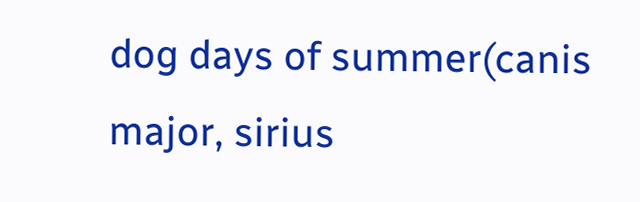dog days of summer(canis major, sirius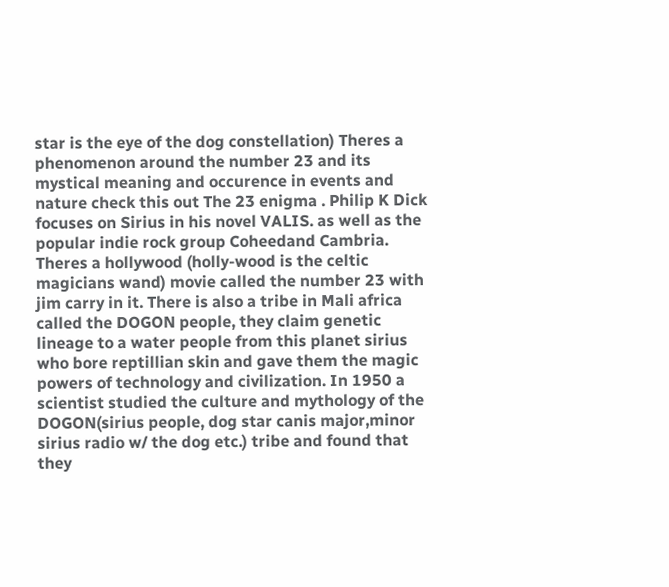star is the eye of the dog constellation) Theres a phenomenon around the number 23 and its mystical meaning and occurence in events and nature check this out The 23 enigma . Philip K Dick focuses on Sirius in his novel VALIS. as well as the popular indie rock group Coheedand Cambria. Theres a hollywood (holly-wood is the celtic magicians wand) movie called the number 23 with jim carry in it. There is also a tribe in Mali africa called the DOGON people, they claim genetic lineage to a water people from this planet sirius who bore reptillian skin and gave them the magic powers of technology and civilization. In 1950 a scientist studied the culture and mythology of the DOGON(sirius people, dog star canis major,minor sirius radio w/ the dog etc.) tribe and found that they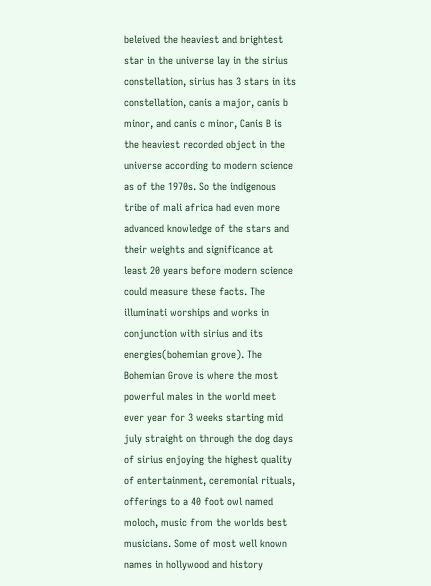beleived the heaviest and brightest star in the universe lay in the sirius constellation, sirius has 3 stars in its constellation, canis a major, canis b minor, and canis c minor, Canis B is the heaviest recorded object in the universe according to modern science as of the 1970s. So the indigenous tribe of mali africa had even more advanced knowledge of the stars and their weights and significance at least 20 years before modern science could measure these facts. The illuminati worships and works in conjunction with sirius and its energies(bohemian grove). The Bohemian Grove is where the most powerful males in the world meet ever year for 3 weeks starting mid july straight on through the dog days of sirius enjoying the highest quality of entertainment, ceremonial rituals, offerings to a 40 foot owl named moloch, music from the worlds best musicians. Some of most well known names in hollywood and history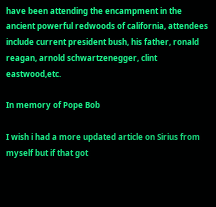have been attending the encampment in the ancient powerful redwoods of california, attendees include current president bush, his father, ronald reagan, arnold schwartzenegger, clint eastwood,etc.

In memory of Pope Bob

I wish i had a more updated article on Sirius from myself but if that got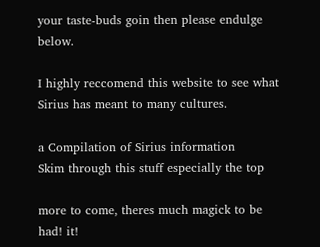your taste-buds goin then please endulge below.

I highly reccomend this website to see what Sirius has meant to many cultures.

a Compilation of Sirius information
Skim through this stuff especially the top

more to come, theres much magick to be had! it!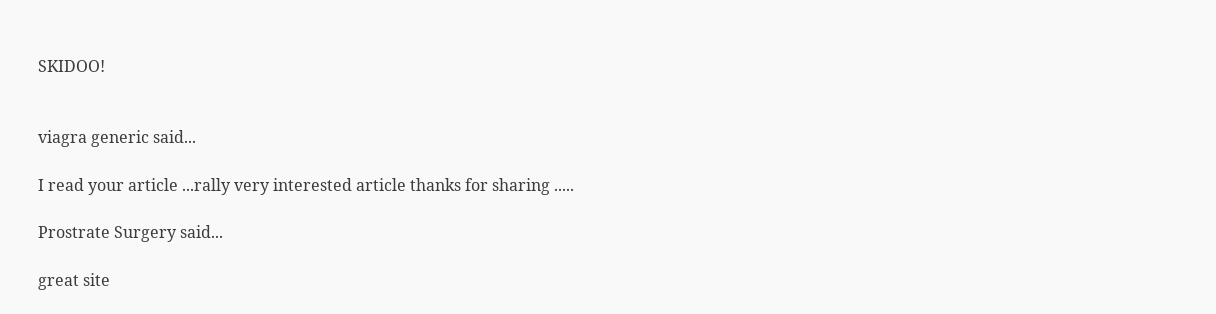SKIDOO!


viagra generic said...

I read your article ...rally very interested article thanks for sharing .....

Prostrate Surgery said...

great site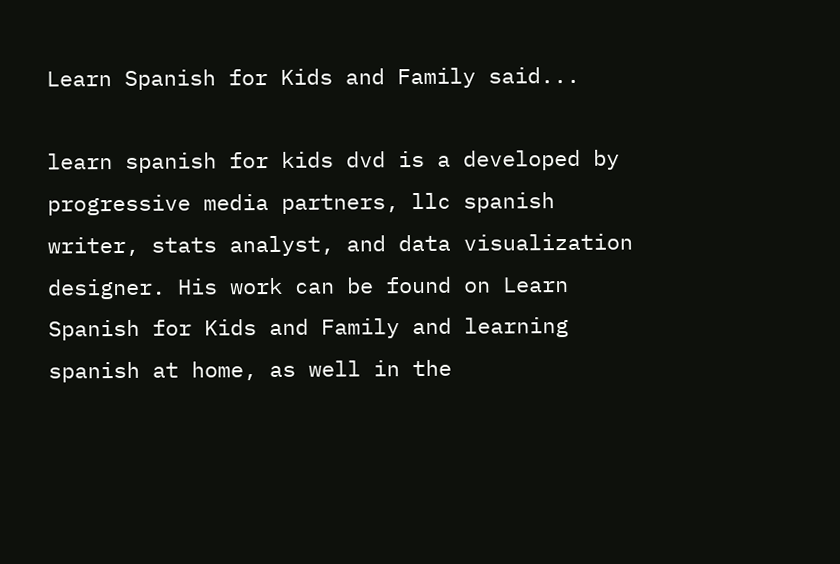Learn Spanish for Kids and Family said...

learn spanish for kids dvd is a developed by progressive media partners, llc spanish writer, stats analyst, and data visualization designer. His work can be found on Learn Spanish for Kids and Family and learning spanish at home, as well in the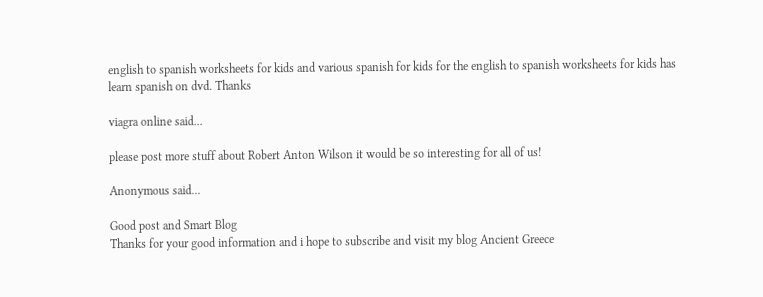english to spanish worksheets for kids and various spanish for kids for the english to spanish worksheets for kids has learn spanish on dvd. Thanks

viagra online said...

please post more stuff about Robert Anton Wilson it would be so interesting for all of us!

Anonymous said...

Good post and Smart Blog
Thanks for your good information and i hope to subscribe and visit my blog Ancient Greece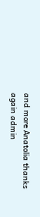and more Anatolia thanks again admin